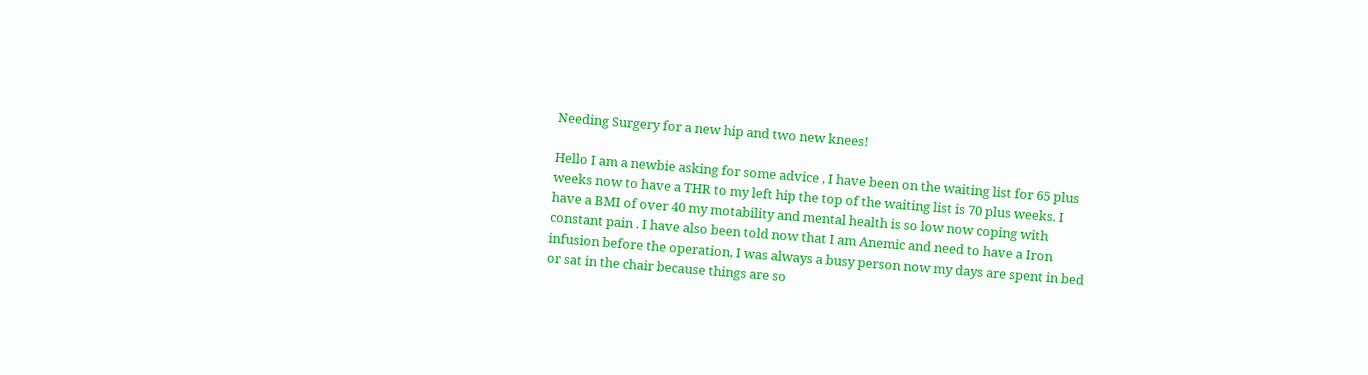Needing Surgery for a new hip and two new knees!

Hello I am a newbie asking for some advice , I have been on the waiting list for 65 plus weeks now to have a THR to my left hip the top of the waiting list is 70 plus weeks. I have a BMI of over 40 my motability and mental health is so low now coping with constant pain . I have also been told now that I am Anemic and need to have a Iron infusion before the operation, I was always a busy person now my days are spent in bed or sat in the chair because things are so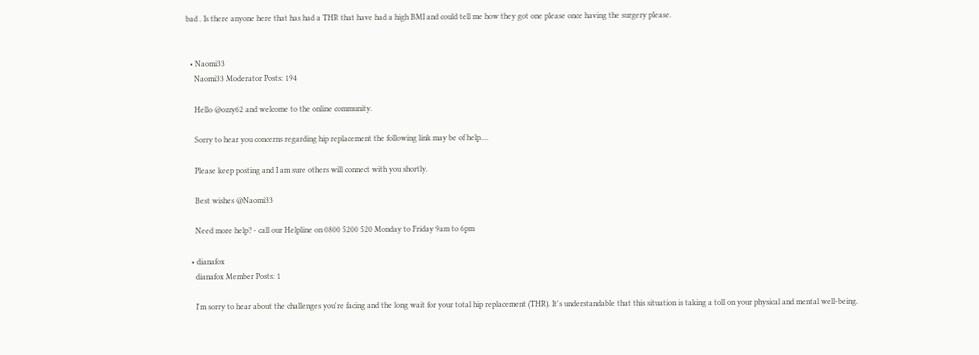bad . Is there anyone here that has had a THR that have had a high BMI and could tell me how they got one please once having the surgery please.


  • Naomi33
    Naomi33 Moderator Posts: 194

    Hello @ozzy62 and welcome to the online community.

    Sorry to hear you concerns regarding hip replacement the following link may be of help....

    Please keep posting and I am sure others will connect with you shortly.

    Best wishes @Naomi33

    Need more help? - call our Helpline on 0800 5200 520 Monday to Friday 9am to 6pm

  • dianafox
    dianafox Member Posts: 1

    I'm sorry to hear about the challenges you're facing and the long wait for your total hip replacement (THR). It's understandable that this situation is taking a toll on your physical and mental well-being.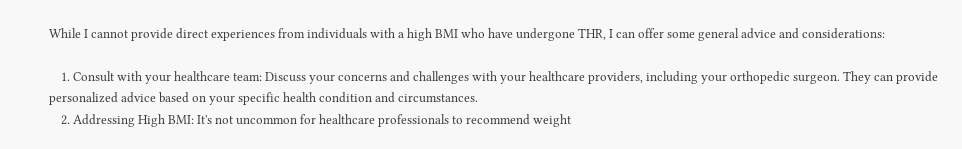While I cannot provide direct experiences from individuals with a high BMI who have undergone THR, I can offer some general advice and considerations:

    1. Consult with your healthcare team: Discuss your concerns and challenges with your healthcare providers, including your orthopedic surgeon. They can provide personalized advice based on your specific health condition and circumstances.
    2. Addressing High BMI: It's not uncommon for healthcare professionals to recommend weight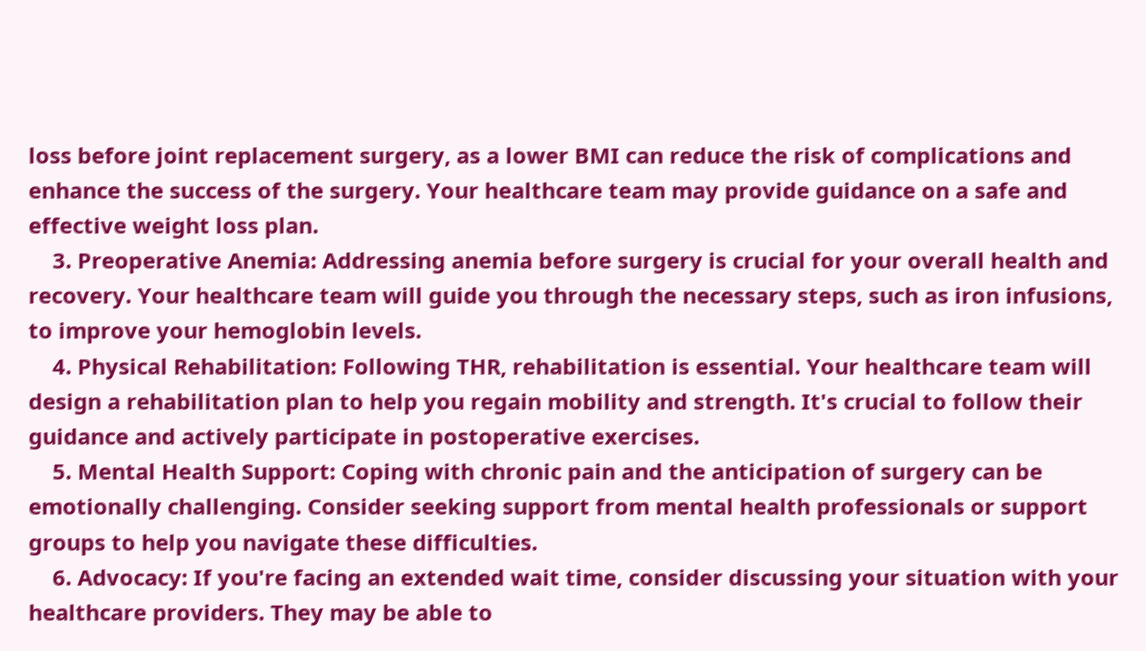loss before joint replacement surgery, as a lower BMI can reduce the risk of complications and enhance the success of the surgery. Your healthcare team may provide guidance on a safe and effective weight loss plan.
    3. Preoperative Anemia: Addressing anemia before surgery is crucial for your overall health and recovery. Your healthcare team will guide you through the necessary steps, such as iron infusions, to improve your hemoglobin levels.
    4. Physical Rehabilitation: Following THR, rehabilitation is essential. Your healthcare team will design a rehabilitation plan to help you regain mobility and strength. It's crucial to follow their guidance and actively participate in postoperative exercises.
    5. Mental Health Support: Coping with chronic pain and the anticipation of surgery can be emotionally challenging. Consider seeking support from mental health professionals or support groups to help you navigate these difficulties.
    6. Advocacy: If you're facing an extended wait time, consider discussing your situation with your healthcare providers. They may be able to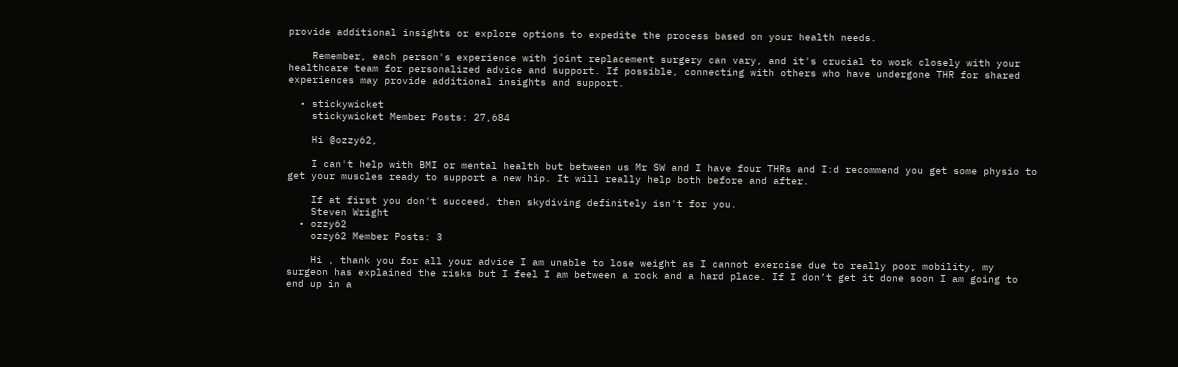provide additional insights or explore options to expedite the process based on your health needs.

    Remember, each person's experience with joint replacement surgery can vary, and it's crucial to work closely with your healthcare team for personalized advice and support. If possible, connecting with others who have undergone THR for shared experiences may provide additional insights and support.

  • stickywicket
    stickywicket Member Posts: 27,684

    Hi @ozzy62,

    I can't help with BMI or mental health but between us Mr SW and I have four THRs and I:d recommend you get some physio to get your muscles ready to support a new hip. It will really help both before and after.

    If at first you don't succeed, then skydiving definitely isn't for you.
    Steven Wright
  • ozzy62
    ozzy62 Member Posts: 3

    Hi , thank you for all your advice I am unable to lose weight as I cannot exercise due to really poor mobility, my surgeon has explained the risks but I feel I am between a rock and a hard place. If I don’t get it done soon I am going to end up in a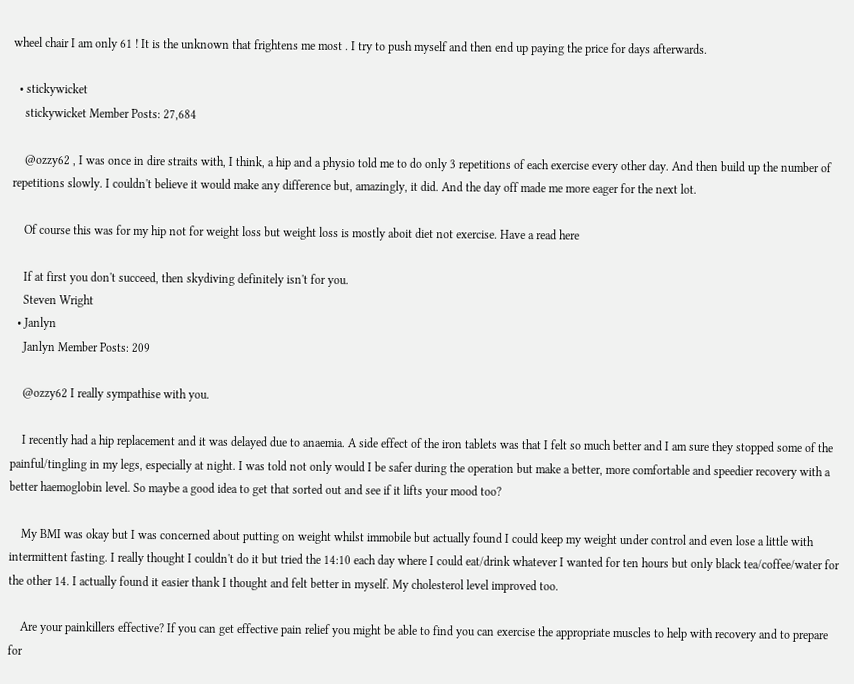wheel chair I am only 61 ! It is the unknown that frightens me most . I try to push myself and then end up paying the price for days afterwards.

  • stickywicket
    stickywicket Member Posts: 27,684

    @ozzy62 , I was once in dire straits with, I think, a hip and a physio told me to do only 3 repetitions of each exercise every other day. And then build up the number of repetitions slowly. I couldn't believe it would make any difference but, amazingly, it did. And the day off made me more eager for the next lot.

    Of course this was for my hip not for weight loss but weight loss is mostly aboit diet not exercise. Have a read here

    If at first you don't succeed, then skydiving definitely isn't for you.
    Steven Wright
  • Janlyn
    Janlyn Member Posts: 209

    @ozzy62 I really sympathise with you.

    I recently had a hip replacement and it was delayed due to anaemia. A side effect of the iron tablets was that I felt so much better and I am sure they stopped some of the painful/tingling in my legs, especially at night. I was told not only would I be safer during the operation but make a better, more comfortable and speedier recovery with a better haemoglobin level. So maybe a good idea to get that sorted out and see if it lifts your mood too?

    My BMI was okay but I was concerned about putting on weight whilst immobile but actually found I could keep my weight under control and even lose a little with intermittent fasting. I really thought I couldn't do it but tried the 14:10 each day where I could eat/drink whatever I wanted for ten hours but only black tea/coffee/water for the other 14. I actually found it easier thank I thought and felt better in myself. My cholesterol level improved too.

    Are your painkillers effective? If you can get effective pain relief you might be able to find you can exercise the appropriate muscles to help with recovery and to prepare for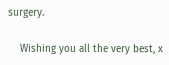surgery.

    Wishing you all the very best, x